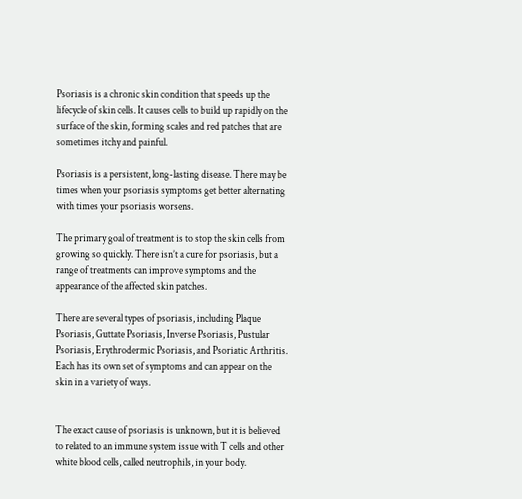Psoriasis is a chronic skin condition that speeds up the lifecycle of skin cells. It causes cells to build up rapidly on the surface of the skin, forming scales and red patches that are sometimes itchy and painful.

Psoriasis is a persistent, long-lasting disease. There may be times when your psoriasis symptoms get better alternating with times your psoriasis worsens.

The primary goal of treatment is to stop the skin cells from growing so quickly. There isn’t a cure for psoriasis, but a range of treatments can improve symptoms and the appearance of the affected skin patches.

There are several types of psoriasis, including Plaque Psoriasis, Guttate Psoriasis, Inverse Psoriasis, Pustular Psoriasis, Erythrodermic Psoriasis, and Psoriatic Arthritis. Each has its own set of symptoms and can appear on the skin in a variety of ways.


The exact cause of psoriasis is unknown, but it is believed to related to an immune system issue with T cells and other white blood cells, called neutrophils, in your body.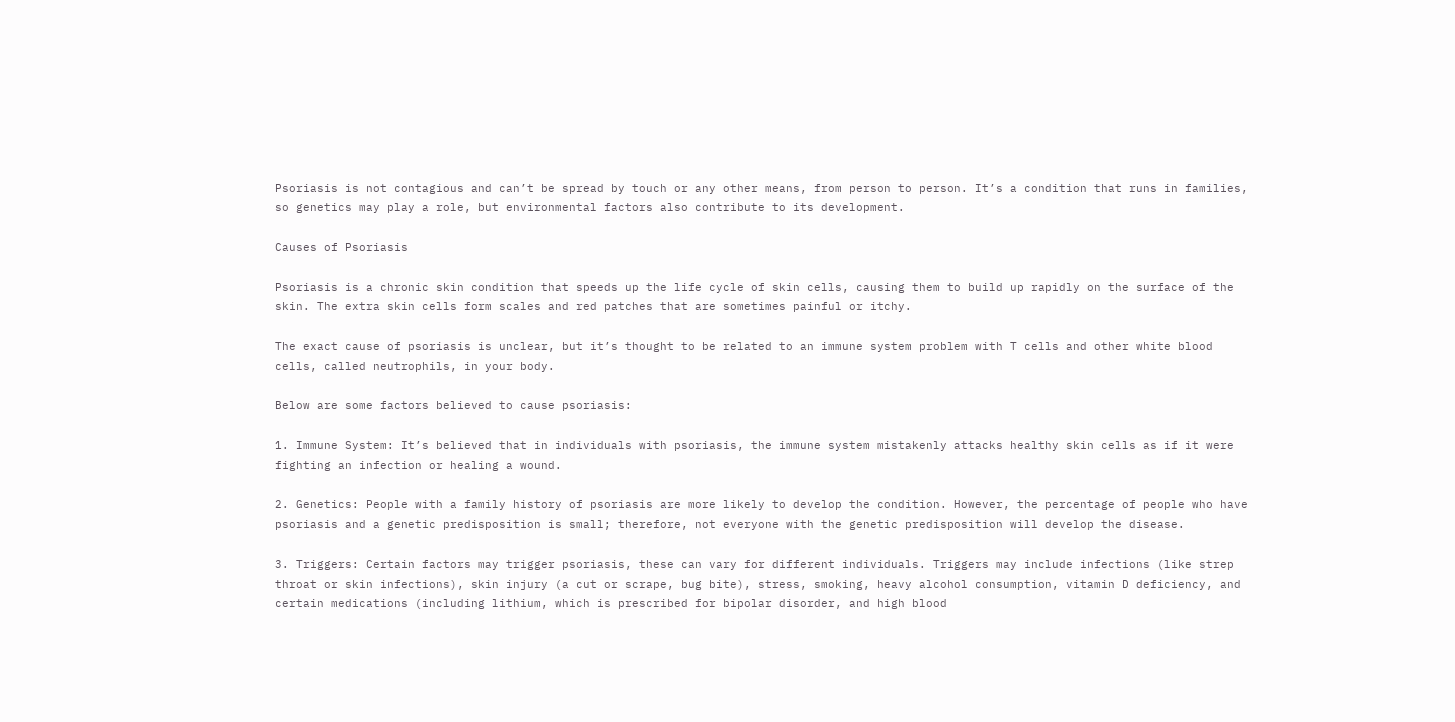Psoriasis is not contagious and can’t be spread by touch or any other means, from person to person. It’s a condition that runs in families, so genetics may play a role, but environmental factors also contribute to its development.

Causes of Psoriasis

Psoriasis is a chronic skin condition that speeds up the life cycle of skin cells, causing them to build up rapidly on the surface of the skin. The extra skin cells form scales and red patches that are sometimes painful or itchy.

The exact cause of psoriasis is unclear, but it’s thought to be related to an immune system problem with T cells and other white blood cells, called neutrophils, in your body.

Below are some factors believed to cause psoriasis:

1. Immune System: It’s believed that in individuals with psoriasis, the immune system mistakenly attacks healthy skin cells as if it were fighting an infection or healing a wound.

2. Genetics: People with a family history of psoriasis are more likely to develop the condition. However, the percentage of people who have psoriasis and a genetic predisposition is small; therefore, not everyone with the genetic predisposition will develop the disease.

3. Triggers: Certain factors may trigger psoriasis, these can vary for different individuals. Triggers may include infections (like strep throat or skin infections), skin injury (a cut or scrape, bug bite), stress, smoking, heavy alcohol consumption, vitamin D deficiency, and certain medications (including lithium, which is prescribed for bipolar disorder, and high blood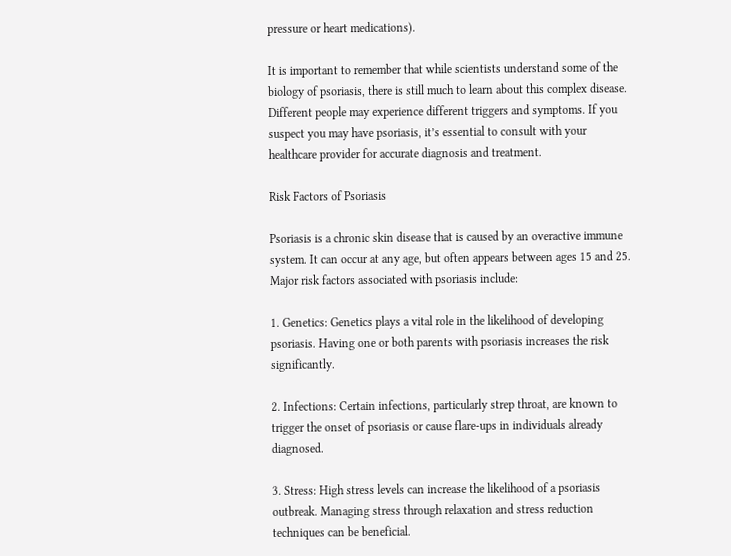pressure or heart medications).

It is important to remember that while scientists understand some of the biology of psoriasis, there is still much to learn about this complex disease. Different people may experience different triggers and symptoms. If you suspect you may have psoriasis, it’s essential to consult with your healthcare provider for accurate diagnosis and treatment.

Risk Factors of Psoriasis

Psoriasis is a chronic skin disease that is caused by an overactive immune system. It can occur at any age, but often appears between ages 15 and 25. Major risk factors associated with psoriasis include:

1. Genetics: Genetics plays a vital role in the likelihood of developing psoriasis. Having one or both parents with psoriasis increases the risk significantly.

2. Infections: Certain infections, particularly strep throat, are known to trigger the onset of psoriasis or cause flare-ups in individuals already diagnosed.

3. Stress: High stress levels can increase the likelihood of a psoriasis outbreak. Managing stress through relaxation and stress reduction techniques can be beneficial.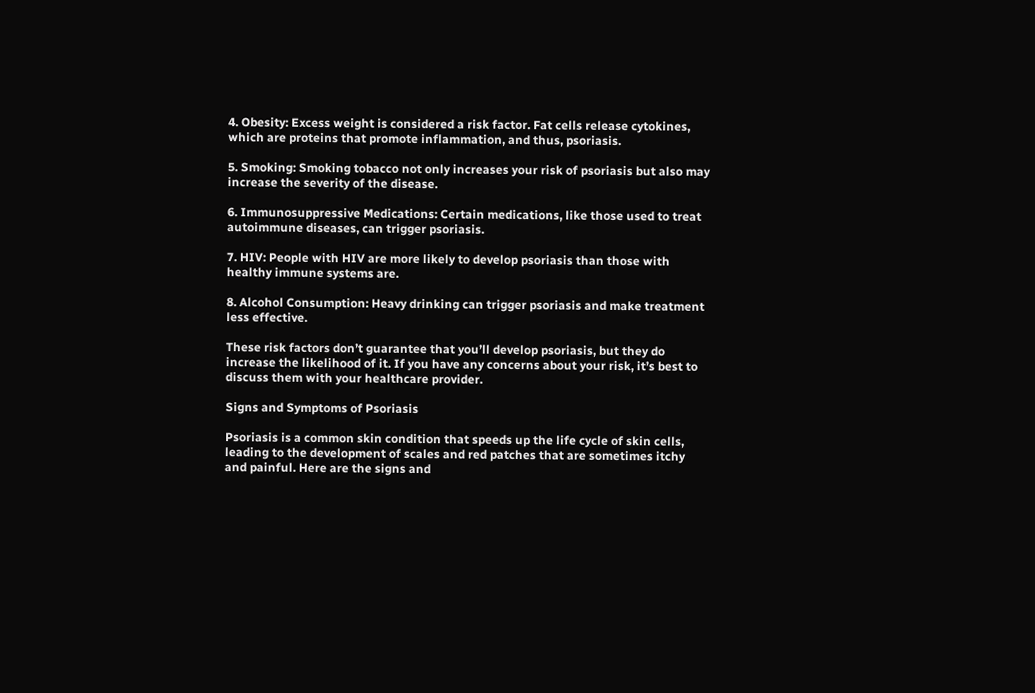4. Obesity: Excess weight is considered a risk factor. Fat cells release cytokines, which are proteins that promote inflammation, and thus, psoriasis.

5. Smoking: Smoking tobacco not only increases your risk of psoriasis but also may increase the severity of the disease.

6. Immunosuppressive Medications: Certain medications, like those used to treat autoimmune diseases, can trigger psoriasis.

7. HIV: People with HIV are more likely to develop psoriasis than those with healthy immune systems are.

8. Alcohol Consumption: Heavy drinking can trigger psoriasis and make treatment less effective.

These risk factors don’t guarantee that you’ll develop psoriasis, but they do increase the likelihood of it. If you have any concerns about your risk, it’s best to discuss them with your healthcare provider.

Signs and Symptoms of Psoriasis

Psoriasis is a common skin condition that speeds up the life cycle of skin cells, leading to the development of scales and red patches that are sometimes itchy and painful. Here are the signs and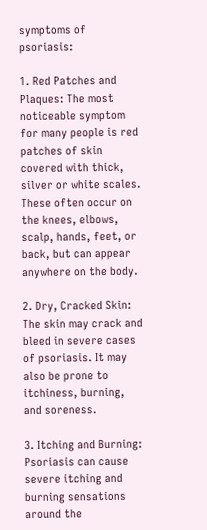symptoms of psoriasis:

1. Red Patches and Plaques: The most noticeable symptom for many people is red patches of skin covered with thick, silver or white scales. These often occur on the knees, elbows, scalp, hands, feet, or back, but can appear anywhere on the body.

2. Dry, Cracked Skin: The skin may crack and bleed in severe cases of psoriasis. It may also be prone to itchiness, burning, and soreness.

3. Itching and Burning: Psoriasis can cause severe itching and burning sensations around the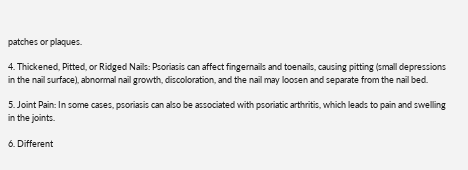patches or plaques.

4. Thickened, Pitted, or Ridged Nails: Psoriasis can affect fingernails and toenails, causing pitting (small depressions in the nail surface), abnormal nail growth, discoloration, and the nail may loosen and separate from the nail bed.

5. Joint Pain: In some cases, psoriasis can also be associated with psoriatic arthritis, which leads to pain and swelling in the joints.

6. Different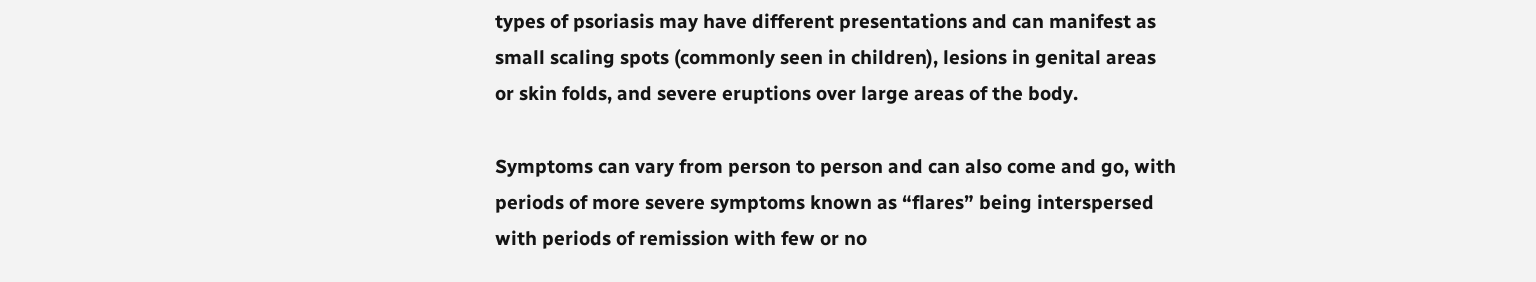types of psoriasis may have different presentations and can manifest as small scaling spots (commonly seen in children), lesions in genital areas or skin folds, and severe eruptions over large areas of the body.

Symptoms can vary from person to person and can also come and go, with periods of more severe symptoms known as “flares” being interspersed with periods of remission with few or no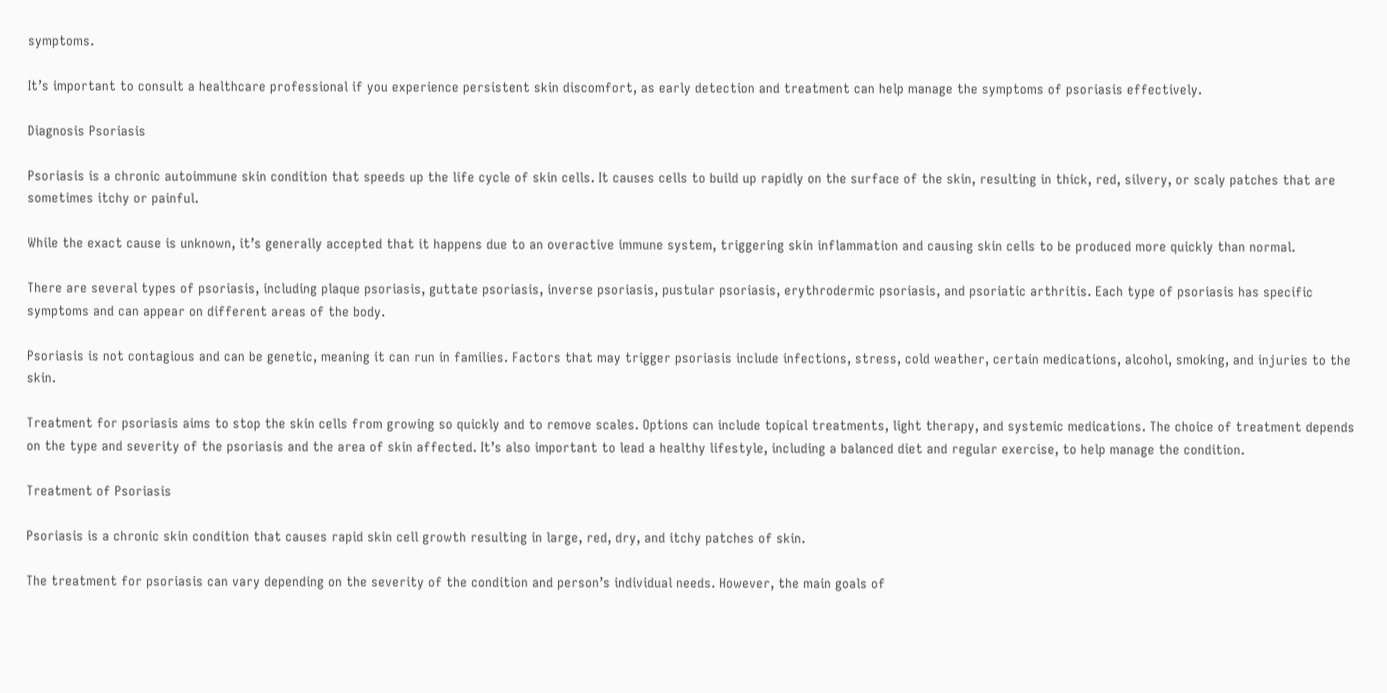symptoms.

It’s important to consult a healthcare professional if you experience persistent skin discomfort, as early detection and treatment can help manage the symptoms of psoriasis effectively.

Diagnosis Psoriasis

Psoriasis is a chronic autoimmune skin condition that speeds up the life cycle of skin cells. It causes cells to build up rapidly on the surface of the skin, resulting in thick, red, silvery, or scaly patches that are sometimes itchy or painful.

While the exact cause is unknown, it’s generally accepted that it happens due to an overactive immune system, triggering skin inflammation and causing skin cells to be produced more quickly than normal.

There are several types of psoriasis, including plaque psoriasis, guttate psoriasis, inverse psoriasis, pustular psoriasis, erythrodermic psoriasis, and psoriatic arthritis. Each type of psoriasis has specific symptoms and can appear on different areas of the body.

Psoriasis is not contagious and can be genetic, meaning it can run in families. Factors that may trigger psoriasis include infections, stress, cold weather, certain medications, alcohol, smoking, and injuries to the skin.

Treatment for psoriasis aims to stop the skin cells from growing so quickly and to remove scales. Options can include topical treatments, light therapy, and systemic medications. The choice of treatment depends on the type and severity of the psoriasis and the area of skin affected. It’s also important to lead a healthy lifestyle, including a balanced diet and regular exercise, to help manage the condition.

Treatment of Psoriasis

Psoriasis is a chronic skin condition that causes rapid skin cell growth resulting in large, red, dry, and itchy patches of skin.

The treatment for psoriasis can vary depending on the severity of the condition and person’s individual needs. However, the main goals of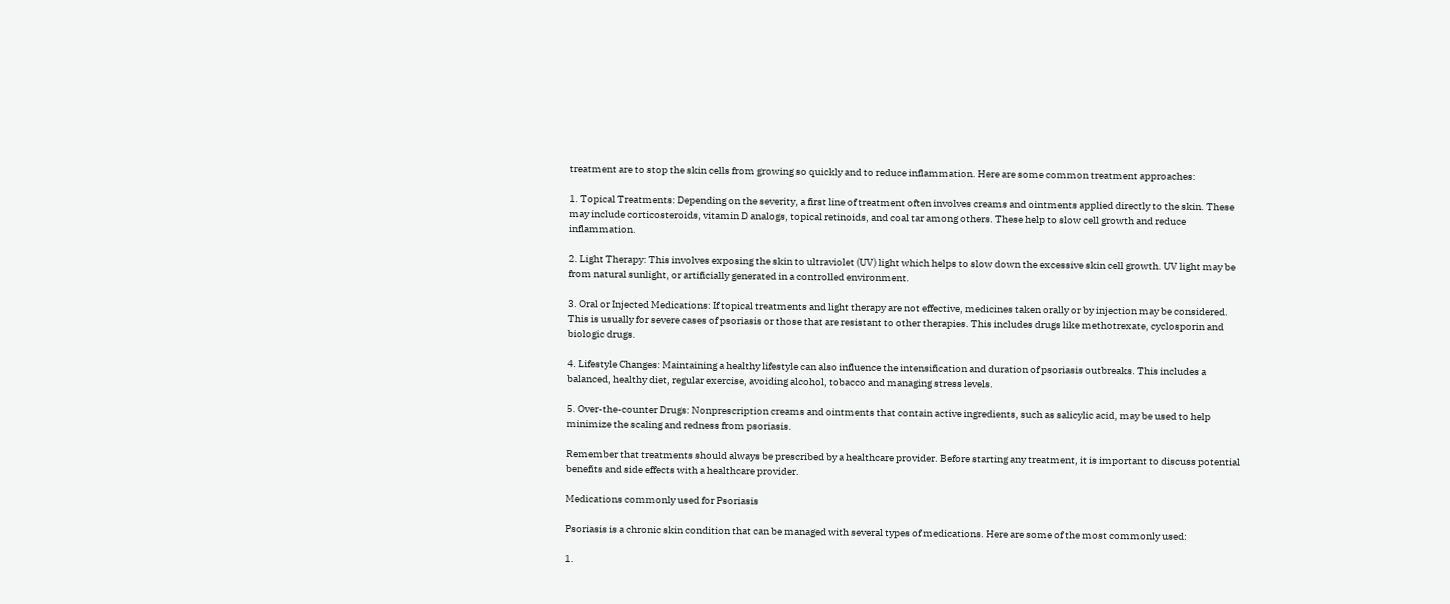treatment are to stop the skin cells from growing so quickly and to reduce inflammation. Here are some common treatment approaches:

1. Topical Treatments: Depending on the severity, a first line of treatment often involves creams and ointments applied directly to the skin. These may include corticosteroids, vitamin D analogs, topical retinoids, and coal tar among others. These help to slow cell growth and reduce inflammation.

2. Light Therapy: This involves exposing the skin to ultraviolet (UV) light which helps to slow down the excessive skin cell growth. UV light may be from natural sunlight, or artificially generated in a controlled environment.

3. Oral or Injected Medications: If topical treatments and light therapy are not effective, medicines taken orally or by injection may be considered. This is usually for severe cases of psoriasis or those that are resistant to other therapies. This includes drugs like methotrexate, cyclosporin and biologic drugs.

4. Lifestyle Changes: Maintaining a healthy lifestyle can also influence the intensification and duration of psoriasis outbreaks. This includes a balanced, healthy diet, regular exercise, avoiding alcohol, tobacco and managing stress levels.

5. Over-the-counter Drugs: Nonprescription creams and ointments that contain active ingredients, such as salicylic acid, may be used to help minimize the scaling and redness from psoriasis.

Remember that treatments should always be prescribed by a healthcare provider. Before starting any treatment, it is important to discuss potential benefits and side effects with a healthcare provider.

Medications commonly used for Psoriasis

Psoriasis is a chronic skin condition that can be managed with several types of medications. Here are some of the most commonly used:

1.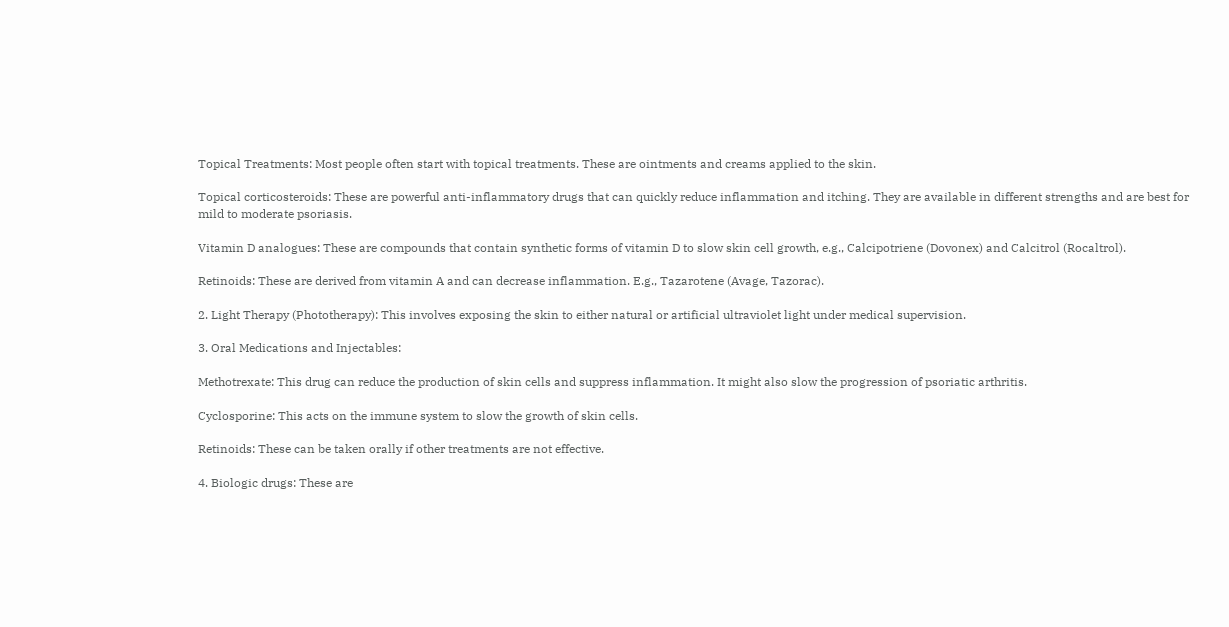Topical Treatments: Most people often start with topical treatments. These are ointments and creams applied to the skin.

Topical corticosteroids: These are powerful anti-inflammatory drugs that can quickly reduce inflammation and itching. They are available in different strengths and are best for mild to moderate psoriasis.

Vitamin D analogues: These are compounds that contain synthetic forms of vitamin D to slow skin cell growth, e.g., Calcipotriene (Dovonex) and Calcitrol (Rocaltrol).

Retinoids: These are derived from vitamin A and can decrease inflammation. E.g., Tazarotene (Avage, Tazorac).

2. Light Therapy (Phototherapy): This involves exposing the skin to either natural or artificial ultraviolet light under medical supervision.

3. Oral Medications and Injectables:

Methotrexate: This drug can reduce the production of skin cells and suppress inflammation. It might also slow the progression of psoriatic arthritis.

Cyclosporine: This acts on the immune system to slow the growth of skin cells.

Retinoids: These can be taken orally if other treatments are not effective.

4. Biologic drugs: These are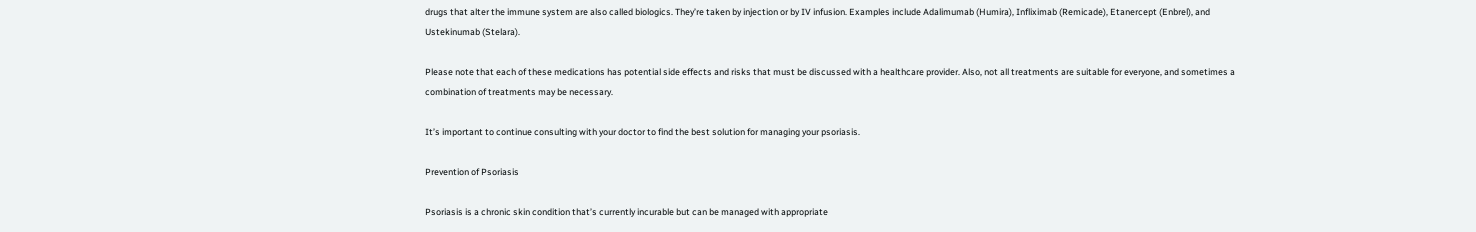drugs that alter the immune system are also called biologics. They’re taken by injection or by IV infusion. Examples include Adalimumab (Humira), Infliximab (Remicade), Etanercept (Enbrel), and Ustekinumab (Stelara).

Please note that each of these medications has potential side effects and risks that must be discussed with a healthcare provider. Also, not all treatments are suitable for everyone, and sometimes a combination of treatments may be necessary.

It’s important to continue consulting with your doctor to find the best solution for managing your psoriasis.

Prevention of Psoriasis

Psoriasis is a chronic skin condition that’s currently incurable but can be managed with appropriate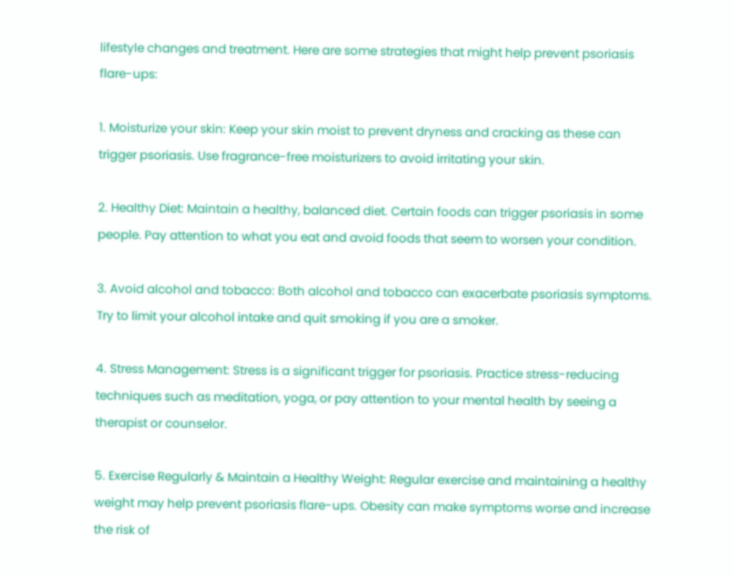lifestyle changes and treatment. Here are some strategies that might help prevent psoriasis flare-ups:

1. Moisturize your skin: Keep your skin moist to prevent dryness and cracking as these can trigger psoriasis. Use fragrance-free moisturizers to avoid irritating your skin.

2. Healthy Diet: Maintain a healthy, balanced diet. Certain foods can trigger psoriasis in some people. Pay attention to what you eat and avoid foods that seem to worsen your condition.

3. Avoid alcohol and tobacco: Both alcohol and tobacco can exacerbate psoriasis symptoms. Try to limit your alcohol intake and quit smoking if you are a smoker.

4. Stress Management: Stress is a significant trigger for psoriasis. Practice stress-reducing techniques such as meditation, yoga, or pay attention to your mental health by seeing a therapist or counselor.

5. Exercise Regularly & Maintain a Healthy Weight: Regular exercise and maintaining a healthy weight may help prevent psoriasis flare-ups. Obesity can make symptoms worse and increase the risk of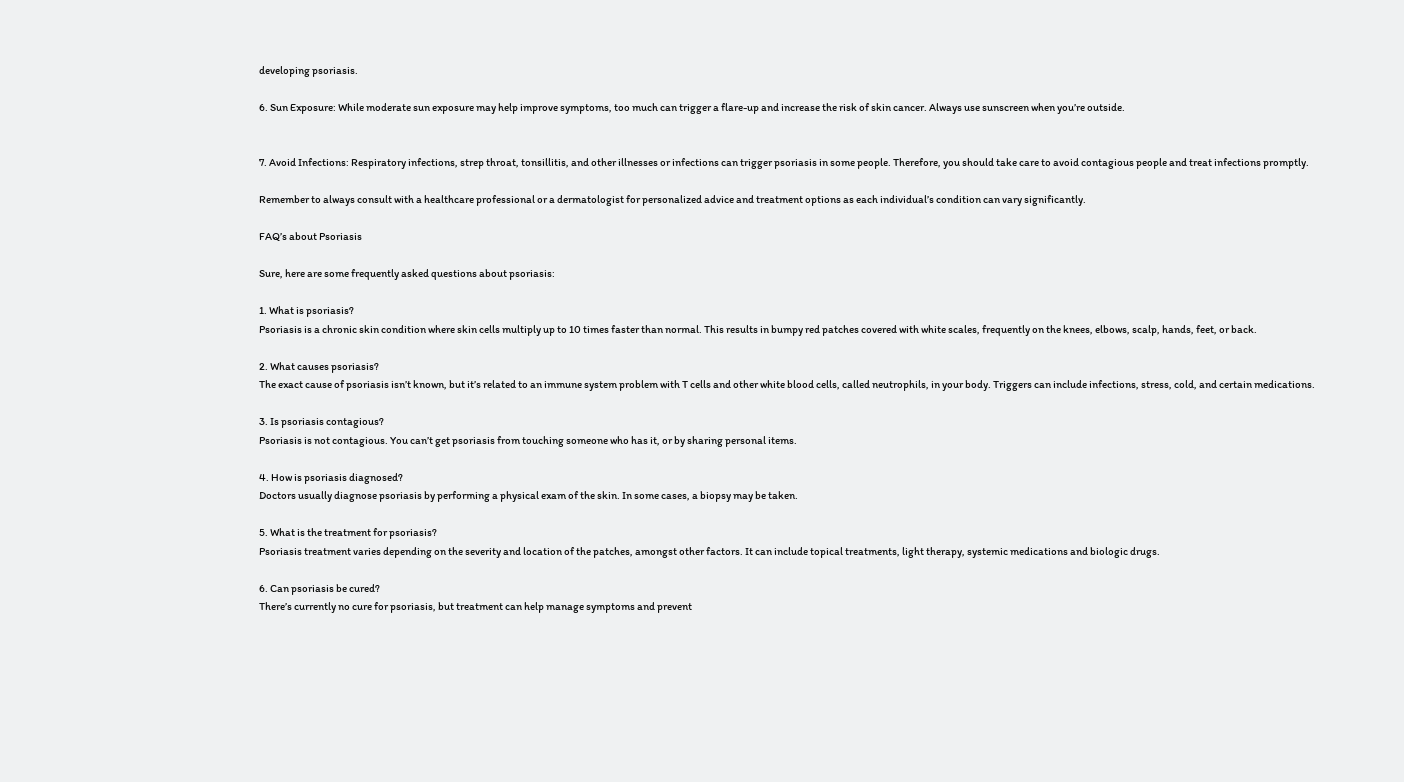developing psoriasis.

6. Sun Exposure: While moderate sun exposure may help improve symptoms, too much can trigger a flare-up and increase the risk of skin cancer. Always use sunscreen when you’re outside.


7. Avoid Infections: Respiratory infections, strep throat, tonsillitis, and other illnesses or infections can trigger psoriasis in some people. Therefore, you should take care to avoid contagious people and treat infections promptly.

Remember to always consult with a healthcare professional or a dermatologist for personalized advice and treatment options as each individual’s condition can vary significantly.

FAQ’s about Psoriasis

Sure, here are some frequently asked questions about psoriasis:

1. What is psoriasis?
Psoriasis is a chronic skin condition where skin cells multiply up to 10 times faster than normal. This results in bumpy red patches covered with white scales, frequently on the knees, elbows, scalp, hands, feet, or back.

2. What causes psoriasis?
The exact cause of psoriasis isn’t known, but it’s related to an immune system problem with T cells and other white blood cells, called neutrophils, in your body. Triggers can include infections, stress, cold, and certain medications.

3. Is psoriasis contagious?
Psoriasis is not contagious. You can’t get psoriasis from touching someone who has it, or by sharing personal items.

4. How is psoriasis diagnosed?
Doctors usually diagnose psoriasis by performing a physical exam of the skin. In some cases, a biopsy may be taken.

5. What is the treatment for psoriasis?
Psoriasis treatment varies depending on the severity and location of the patches, amongst other factors. It can include topical treatments, light therapy, systemic medications and biologic drugs.

6. Can psoriasis be cured?
There’s currently no cure for psoriasis, but treatment can help manage symptoms and prevent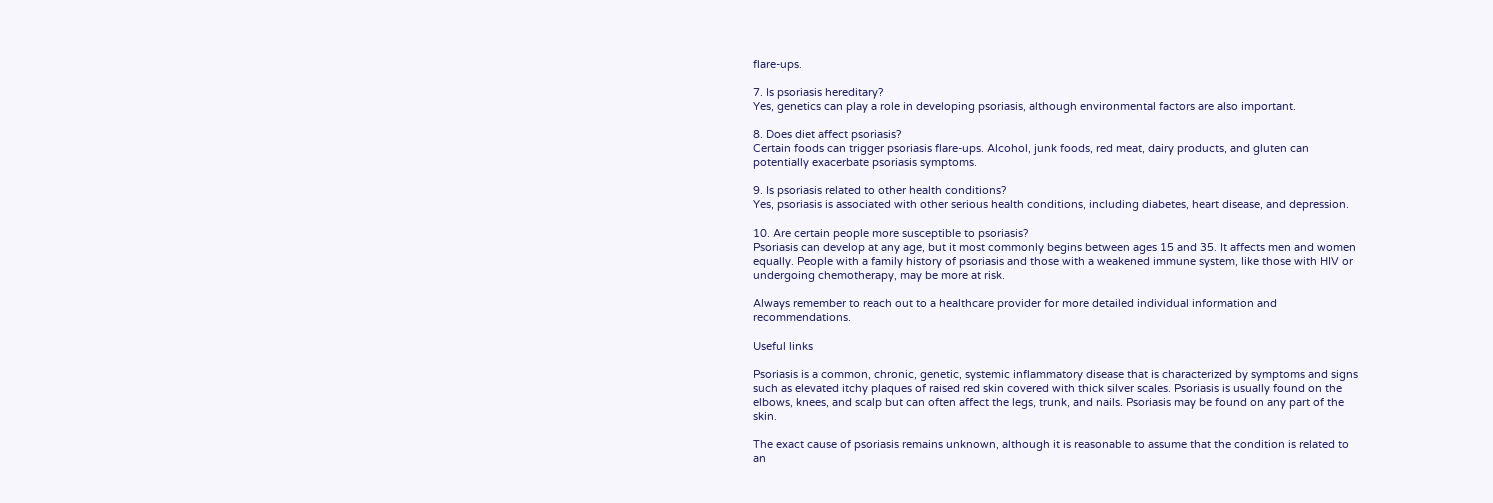flare-ups.

7. Is psoriasis hereditary?
Yes, genetics can play a role in developing psoriasis, although environmental factors are also important.

8. Does diet affect psoriasis?
Certain foods can trigger psoriasis flare-ups. Alcohol, junk foods, red meat, dairy products, and gluten can potentially exacerbate psoriasis symptoms.

9. Is psoriasis related to other health conditions?
Yes, psoriasis is associated with other serious health conditions, including diabetes, heart disease, and depression.

10. Are certain people more susceptible to psoriasis?
Psoriasis can develop at any age, but it most commonly begins between ages 15 and 35. It affects men and women equally. People with a family history of psoriasis and those with a weakened immune system, like those with HIV or undergoing chemotherapy, may be more at risk.

Always remember to reach out to a healthcare provider for more detailed individual information and recommendations.

Useful links

Psoriasis is a common, chronic, genetic, systemic inflammatory disease that is characterized by symptoms and signs such as elevated itchy plaques of raised red skin covered with thick silver scales. Psoriasis is usually found on the elbows, knees, and scalp but can often affect the legs, trunk, and nails. Psoriasis may be found on any part of the skin.

The exact cause of psoriasis remains unknown, although it is reasonable to assume that the condition is related to an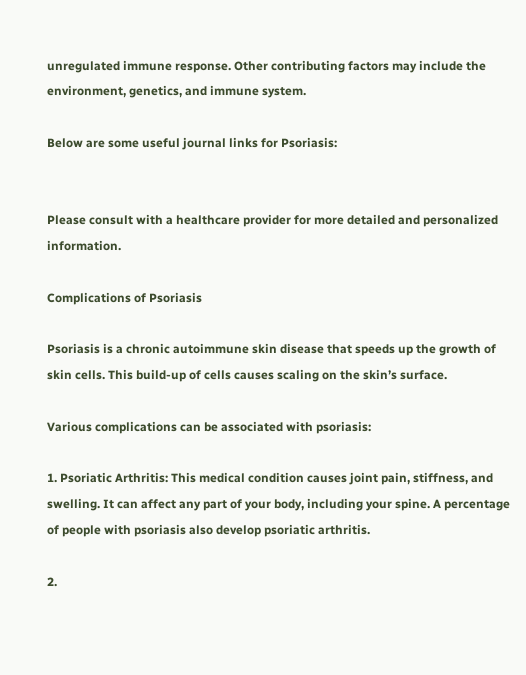unregulated immune response. Other contributing factors may include the environment, genetics, and immune system.

Below are some useful journal links for Psoriasis:


Please consult with a healthcare provider for more detailed and personalized information.

Complications of Psoriasis

Psoriasis is a chronic autoimmune skin disease that speeds up the growth of skin cells. This build-up of cells causes scaling on the skin’s surface.

Various complications can be associated with psoriasis:

1. Psoriatic Arthritis: This medical condition causes joint pain, stiffness, and swelling. It can affect any part of your body, including your spine. A percentage of people with psoriasis also develop psoriatic arthritis.

2.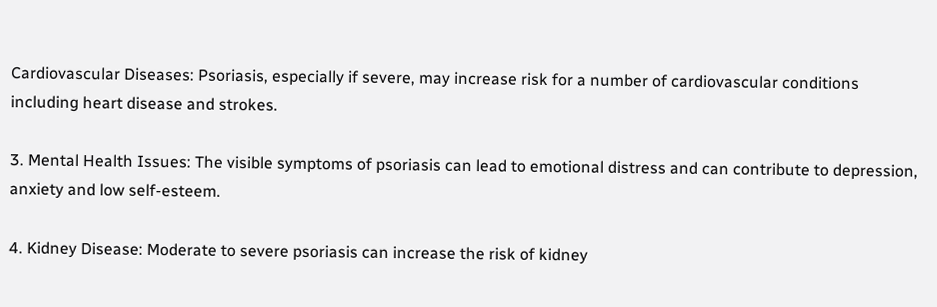Cardiovascular Diseases: Psoriasis, especially if severe, may increase risk for a number of cardiovascular conditions including heart disease and strokes.

3. Mental Health Issues: The visible symptoms of psoriasis can lead to emotional distress and can contribute to depression, anxiety and low self-esteem.

4. Kidney Disease: Moderate to severe psoriasis can increase the risk of kidney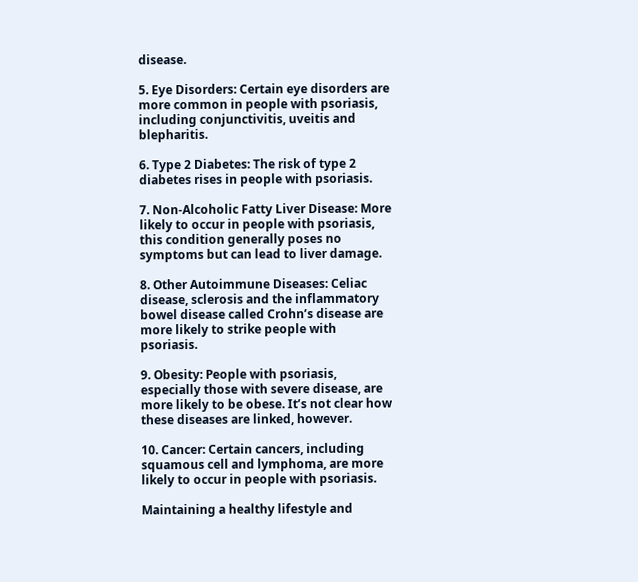disease.

5. Eye Disorders: Certain eye disorders are more common in people with psoriasis, including conjunctivitis, uveitis and blepharitis.

6. Type 2 Diabetes: The risk of type 2 diabetes rises in people with psoriasis.

7. Non-Alcoholic Fatty Liver Disease: More likely to occur in people with psoriasis, this condition generally poses no symptoms but can lead to liver damage.

8. Other Autoimmune Diseases: Celiac disease, sclerosis and the inflammatory bowel disease called Crohn’s disease are more likely to strike people with psoriasis.

9. Obesity: People with psoriasis, especially those with severe disease, are more likely to be obese. It’s not clear how these diseases are linked, however.

10. Cancer: Certain cancers, including squamous cell and lymphoma, are more likely to occur in people with psoriasis.

Maintaining a healthy lifestyle and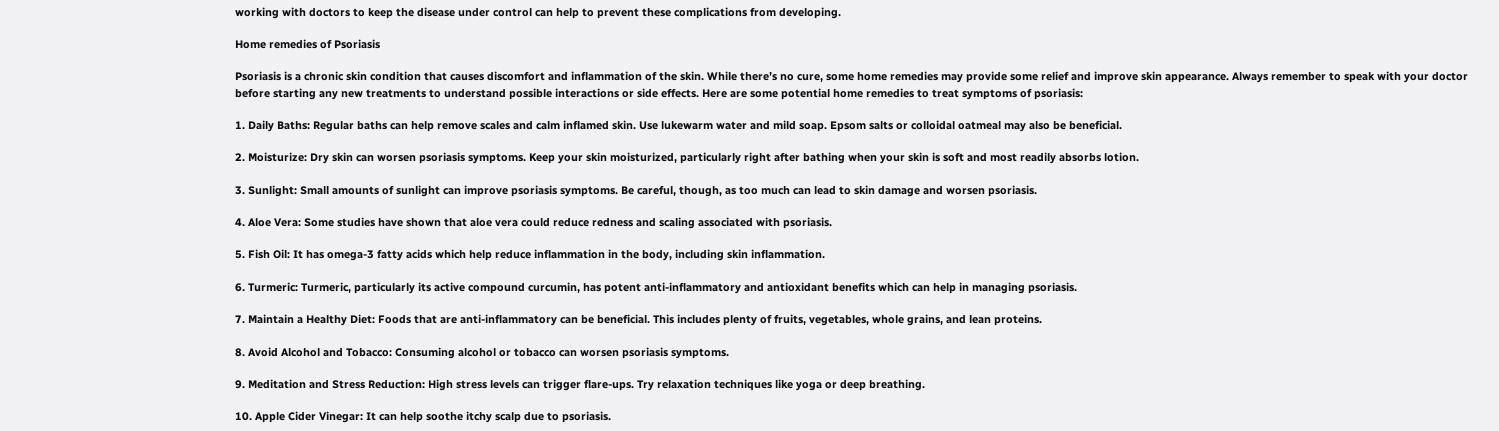working with doctors to keep the disease under control can help to prevent these complications from developing.

Home remedies of Psoriasis

Psoriasis is a chronic skin condition that causes discomfort and inflammation of the skin. While there’s no cure, some home remedies may provide some relief and improve skin appearance. Always remember to speak with your doctor before starting any new treatments to understand possible interactions or side effects. Here are some potential home remedies to treat symptoms of psoriasis:

1. Daily Baths: Regular baths can help remove scales and calm inflamed skin. Use lukewarm water and mild soap. Epsom salts or colloidal oatmeal may also be beneficial.

2. Moisturize: Dry skin can worsen psoriasis symptoms. Keep your skin moisturized, particularly right after bathing when your skin is soft and most readily absorbs lotion.

3. Sunlight: Small amounts of sunlight can improve psoriasis symptoms. Be careful, though, as too much can lead to skin damage and worsen psoriasis.

4. Aloe Vera: Some studies have shown that aloe vera could reduce redness and scaling associated with psoriasis.

5. Fish Oil: It has omega-3 fatty acids which help reduce inflammation in the body, including skin inflammation.

6. Turmeric: Turmeric, particularly its active compound curcumin, has potent anti-inflammatory and antioxidant benefits which can help in managing psoriasis.

7. Maintain a Healthy Diet: Foods that are anti-inflammatory can be beneficial. This includes plenty of fruits, vegetables, whole grains, and lean proteins.

8. Avoid Alcohol and Tobacco: Consuming alcohol or tobacco can worsen psoriasis symptoms.

9. Meditation and Stress Reduction: High stress levels can trigger flare-ups. Try relaxation techniques like yoga or deep breathing.

10. Apple Cider Vinegar: It can help soothe itchy scalp due to psoriasis.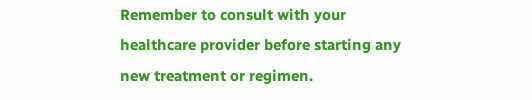Remember to consult with your healthcare provider before starting any new treatment or regimen.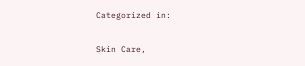Categorized in:

Skin Care,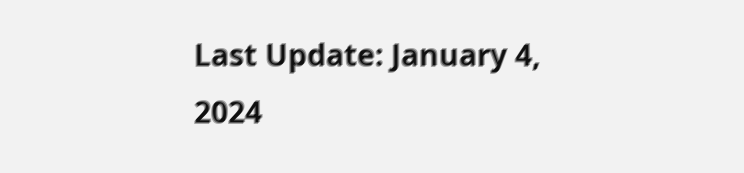Last Update: January 4, 2024